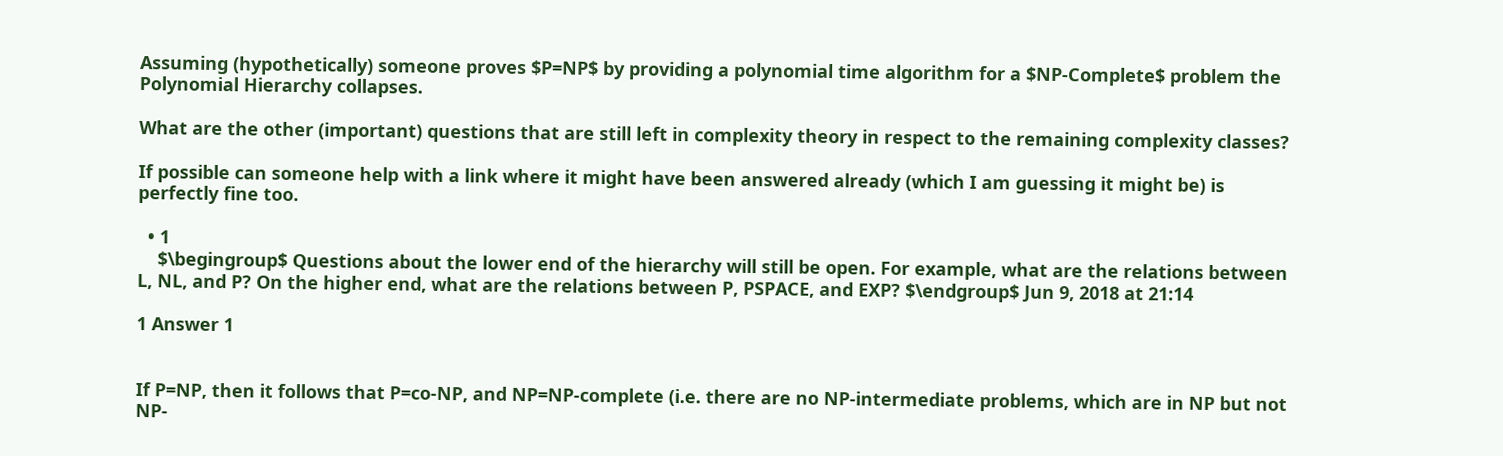Assuming (hypothetically) someone proves $P=NP$ by providing a polynomial time algorithm for a $NP-Complete$ problem the Polynomial Hierarchy collapses.

What are the other (important) questions that are still left in complexity theory in respect to the remaining complexity classes?

If possible can someone help with a link where it might have been answered already (which I am guessing it might be) is perfectly fine too.

  • 1
    $\begingroup$ Questions about the lower end of the hierarchy will still be open. For example, what are the relations between L, NL, and P? On the higher end, what are the relations between P, PSPACE, and EXP? $\endgroup$ Jun 9, 2018 at 21:14

1 Answer 1


If P=NP, then it follows that P=co-NP, and NP=NP-complete (i.e. there are no NP-intermediate problems, which are in NP but not NP-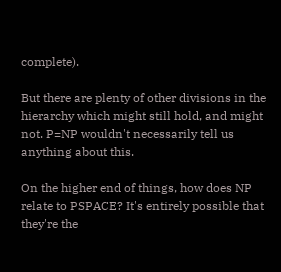complete).

But there are plenty of other divisions in the hierarchy which might still hold, and might not. P=NP wouldn't necessarily tell us anything about this.

On the higher end of things, how does NP relate to PSPACE? It's entirely possible that they're the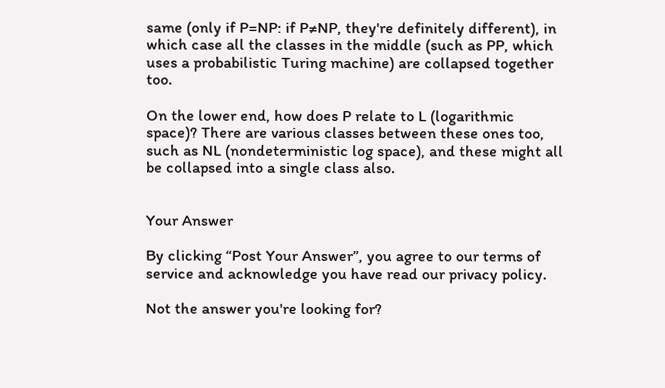same (only if P=NP: if P≠NP, they're definitely different), in which case all the classes in the middle (such as PP, which uses a probabilistic Turing machine) are collapsed together too.

On the lower end, how does P relate to L (logarithmic space)? There are various classes between these ones too, such as NL (nondeterministic log space), and these might all be collapsed into a single class also.


Your Answer

By clicking “Post Your Answer”, you agree to our terms of service and acknowledge you have read our privacy policy.

Not the answer you're looking for?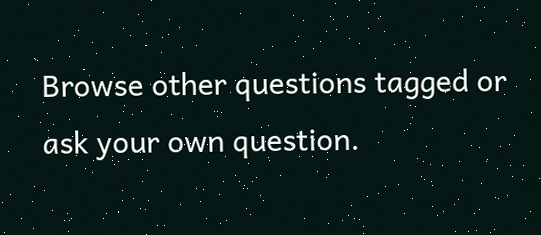Browse other questions tagged or ask your own question.